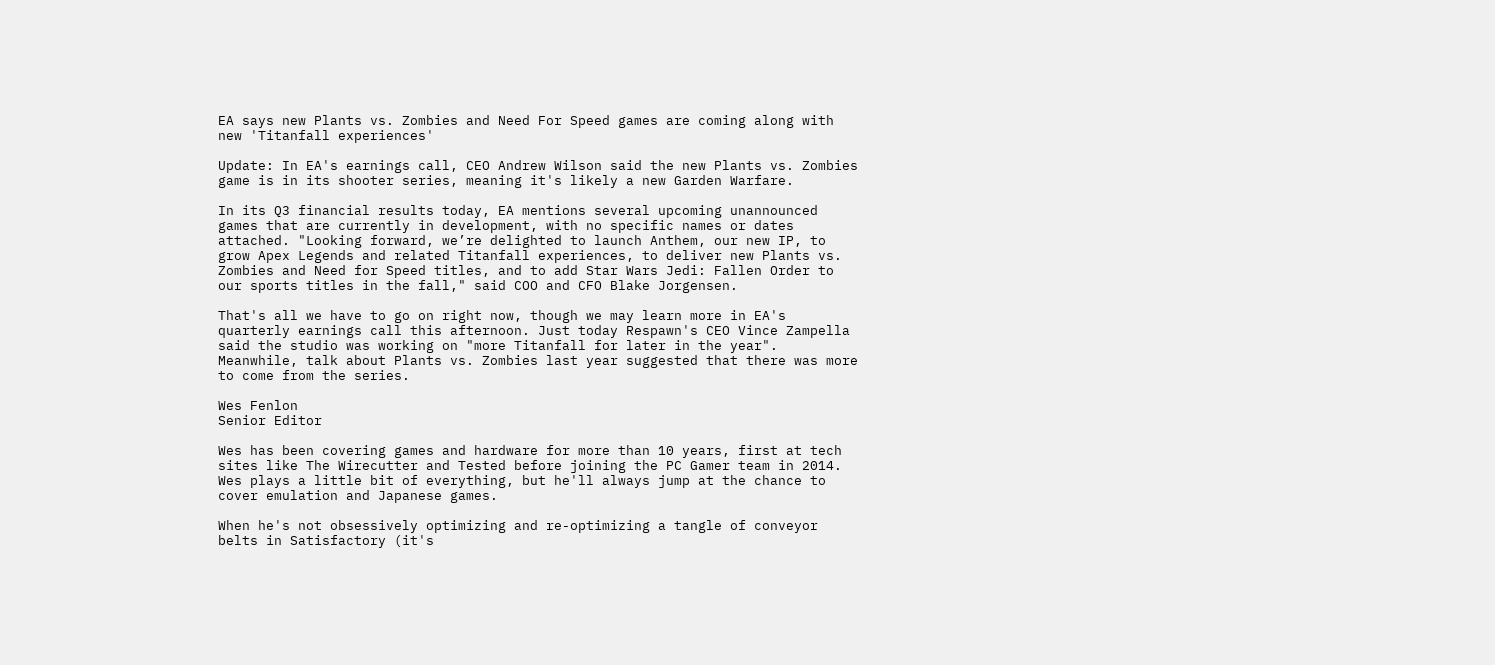EA says new Plants vs. Zombies and Need For Speed games are coming along with new 'Titanfall experiences'

Update: In EA's earnings call, CEO Andrew Wilson said the new Plants vs. Zombies game is in its shooter series, meaning it's likely a new Garden Warfare.

In its Q3 financial results today, EA mentions several upcoming unannounced games that are currently in development, with no specific names or dates attached. "Looking forward, we’re delighted to launch Anthem, our new IP, to grow Apex Legends and related Titanfall experiences, to deliver new Plants vs. Zombies and Need for Speed titles, and to add Star Wars Jedi: Fallen Order to our sports titles in the fall," said COO and CFO Blake Jorgensen.

That's all we have to go on right now, though we may learn more in EA's quarterly earnings call this afternoon. Just today Respawn's CEO Vince Zampella said the studio was working on "more Titanfall for later in the year". Meanwhile, talk about Plants vs. Zombies last year suggested that there was more to come from the series.

Wes Fenlon
Senior Editor

Wes has been covering games and hardware for more than 10 years, first at tech sites like The Wirecutter and Tested before joining the PC Gamer team in 2014. Wes plays a little bit of everything, but he'll always jump at the chance to cover emulation and Japanese games.

When he's not obsessively optimizing and re-optimizing a tangle of conveyor belts in Satisfactory (it's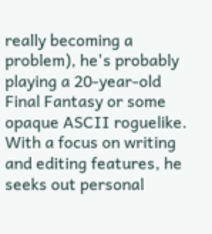really becoming a problem), he's probably playing a 20-year-old Final Fantasy or some opaque ASCII roguelike. With a focus on writing and editing features, he seeks out personal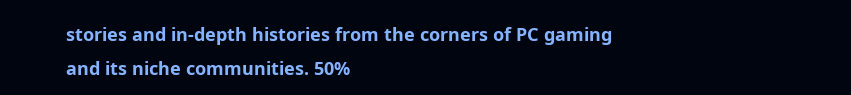stories and in-depth histories from the corners of PC gaming and its niche communities. 50%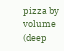pizza by volume (deep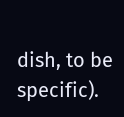dish, to be specific).